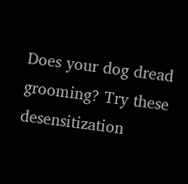Does your dog dread grooming? Try these desensitization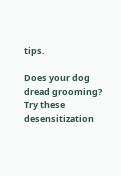tips.

Does your dog dread grooming? Try these desensitization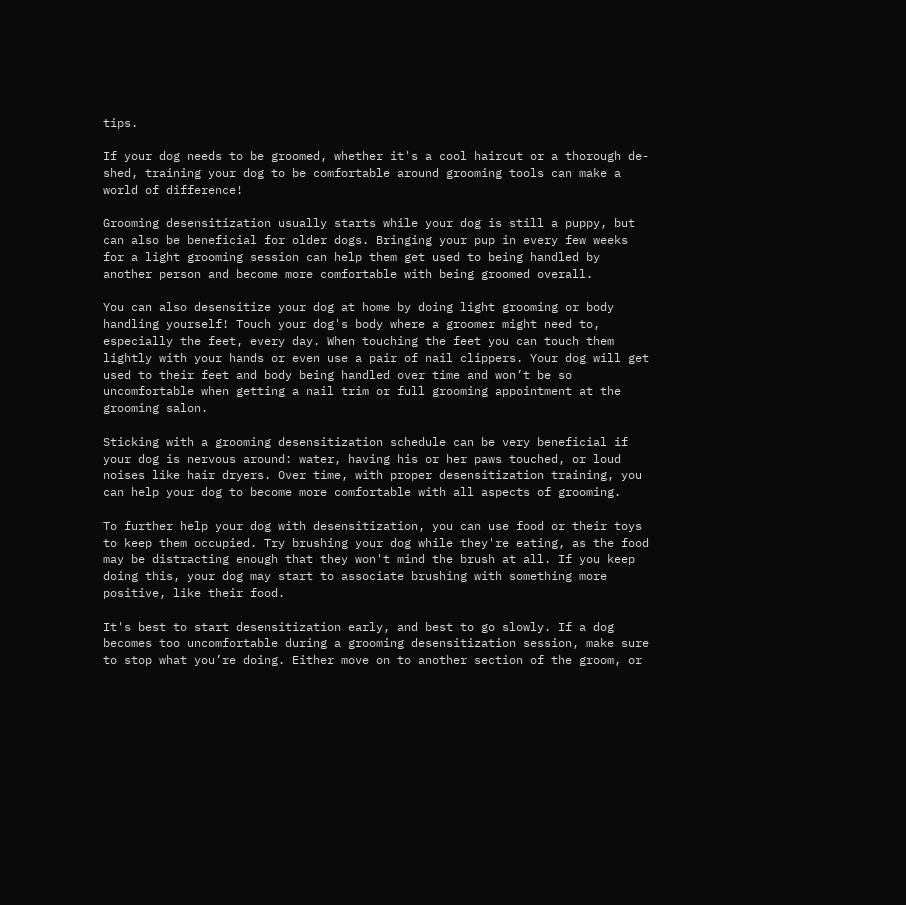tips.

If your dog needs to be groomed, whether it's a cool haircut or a thorough de-shed, training your dog to be comfortable around grooming tools can make a world of difference!

Grooming desensitization usually starts while your dog is still a puppy, but can also be beneficial for older dogs. Bringing your pup in every few weeks for a light grooming session can help them get used to being handled by another person and become more comfortable with being groomed overall.

You can also desensitize your dog at home by doing light grooming or body handling yourself! Touch your dog's body where a groomer might need to, especially the feet, every day. When touching the feet you can touch them lightly with your hands or even use a pair of nail clippers. Your dog will get used to their feet and body being handled over time and won’t be so uncomfortable when getting a nail trim or full grooming appointment at the grooming salon.

Sticking with a grooming desensitization schedule can be very beneficial if your dog is nervous around: water, having his or her paws touched, or loud noises like hair dryers. Over time, with proper desensitization training, you can help your dog to become more comfortable with all aspects of grooming.

To further help your dog with desensitization, you can use food or their toys to keep them occupied. Try brushing your dog while they're eating, as the food may be distracting enough that they won't mind the brush at all. If you keep doing this, your dog may start to associate brushing with something more positive, like their food.

It's best to start desensitization early, and best to go slowly. If a dog becomes too uncomfortable during a grooming desensitization session, make sure to stop what you’re doing. Either move on to another section of the groom, or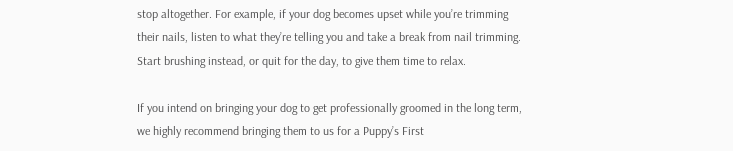stop altogether. For example, if your dog becomes upset while you’re trimming their nails, listen to what they’re telling you and take a break from nail trimming. Start brushing instead, or quit for the day, to give them time to relax.

If you intend on bringing your dog to get professionally groomed in the long term, we highly recommend bringing them to us for a Puppy’s First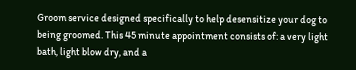Groom service designed specifically to help desensitize your dog to being groomed. This 45 minute appointment consists of: a very light bath, light blow dry, and a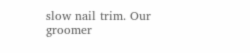slow nail trim. Our groomer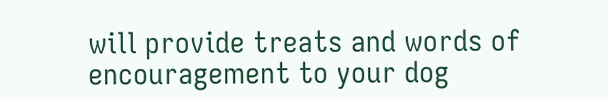will provide treats and words of encouragement to your dog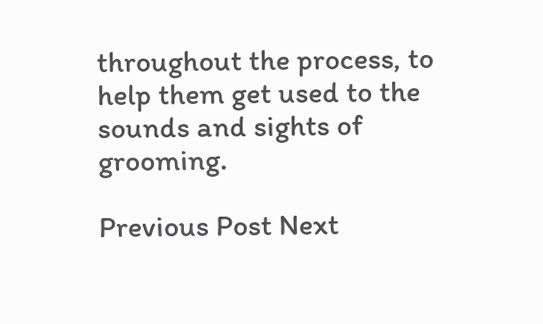throughout the process, to help them get used to the sounds and sights of grooming.

Previous Post Next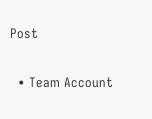Post

  • Team Account